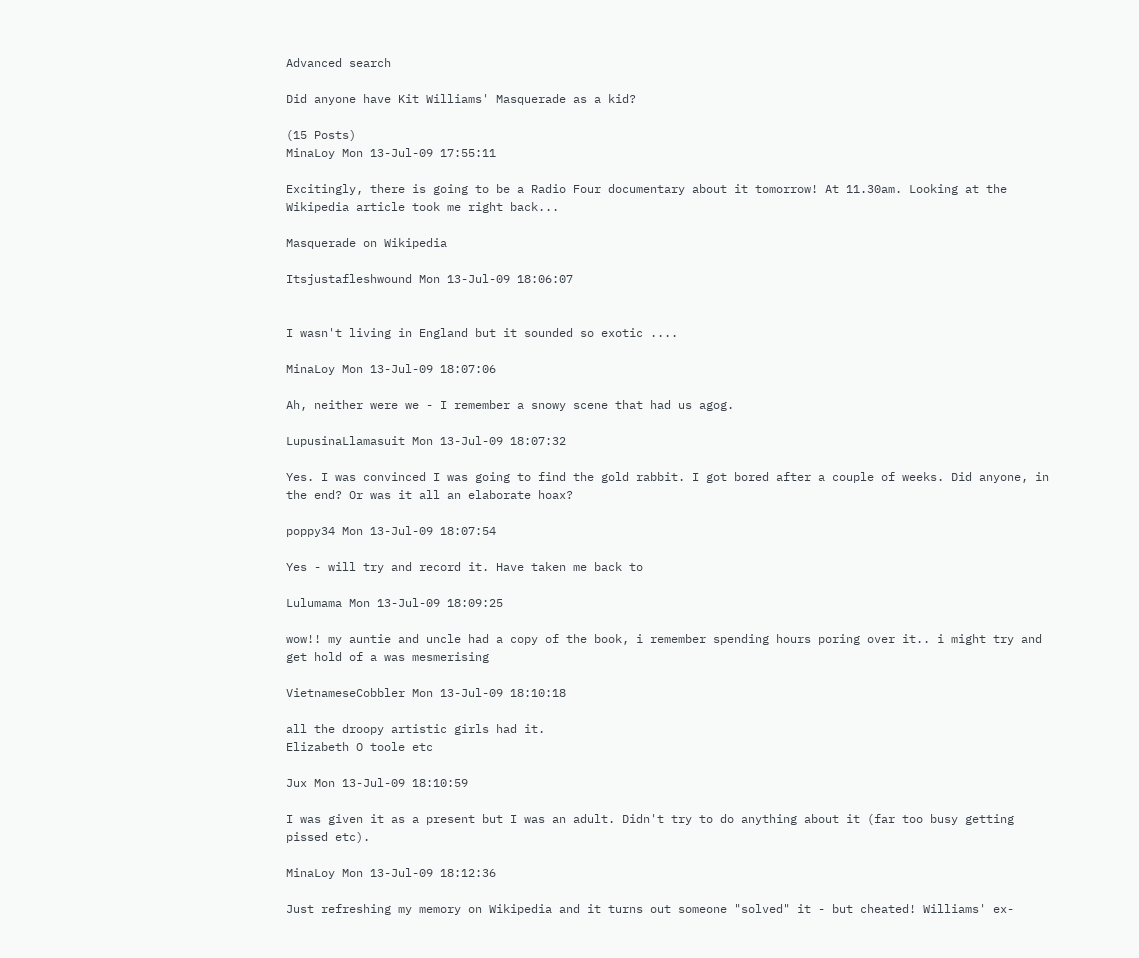Advanced search

Did anyone have Kit Williams' Masquerade as a kid?

(15 Posts)
MinaLoy Mon 13-Jul-09 17:55:11

Excitingly, there is going to be a Radio Four documentary about it tomorrow! At 11.30am. Looking at the Wikipedia article took me right back...

Masquerade on Wikipedia

Itsjustafleshwound Mon 13-Jul-09 18:06:07


I wasn't living in England but it sounded so exotic ....

MinaLoy Mon 13-Jul-09 18:07:06

Ah, neither were we - I remember a snowy scene that had us agog.

LupusinaLlamasuit Mon 13-Jul-09 18:07:32

Yes. I was convinced I was going to find the gold rabbit. I got bored after a couple of weeks. Did anyone, in the end? Or was it all an elaborate hoax?

poppy34 Mon 13-Jul-09 18:07:54

Yes - will try and record it. Have taken me back to

Lulumama Mon 13-Jul-09 18:09:25

wow!! my auntie and uncle had a copy of the book, i remember spending hours poring over it.. i might try and get hold of a was mesmerising

VietnameseCobbler Mon 13-Jul-09 18:10:18

all the droopy artistic girls had it.
Elizabeth O toole etc

Jux Mon 13-Jul-09 18:10:59

I was given it as a present but I was an adult. Didn't try to do anything about it (far too busy getting pissed etc).

MinaLoy Mon 13-Jul-09 18:12:36

Just refreshing my memory on Wikipedia and it turns out someone "solved" it - but cheated! Williams' ex-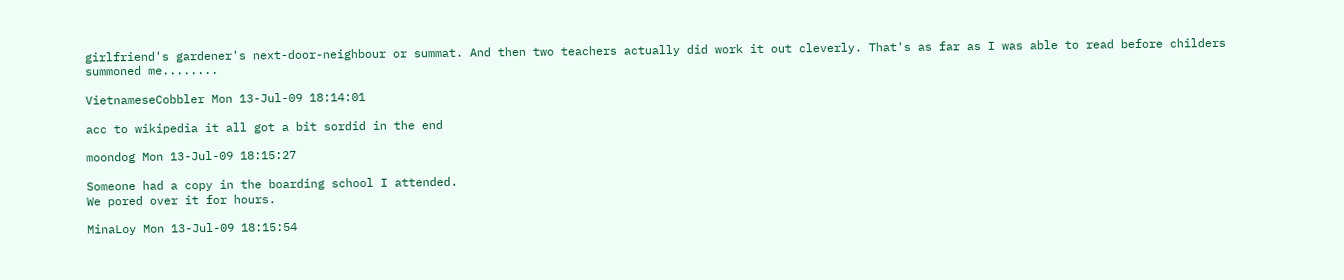girlfriend's gardener's next-door-neighbour or summat. And then two teachers actually did work it out cleverly. That's as far as I was able to read before childers summoned me........

VietnameseCobbler Mon 13-Jul-09 18:14:01

acc to wikipedia it all got a bit sordid in the end

moondog Mon 13-Jul-09 18:15:27

Someone had a copy in the boarding school I attended.
We pored over it for hours.

MinaLoy Mon 13-Jul-09 18:15:54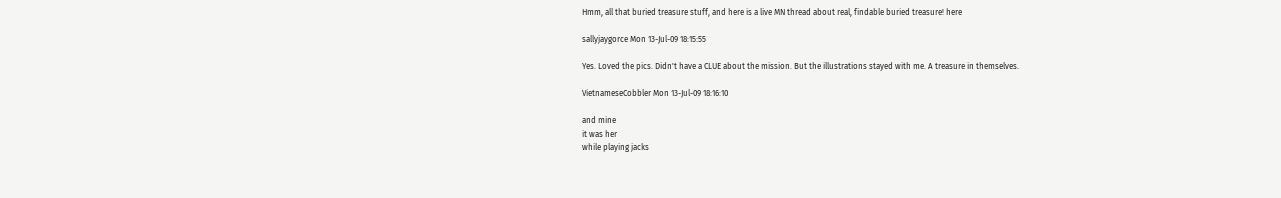Hmm, all that buried treasure stuff, and here is a live MN thread about real, findable buried treasure! here

sallyjaygorce Mon 13-Jul-09 18:15:55

Yes. Loved the pics. Didn't have a CLUE about the mission. But the illustrations stayed with me. A treasure in themselves.

VietnameseCobbler Mon 13-Jul-09 18:16:10

and mine
it was her
while playing jacks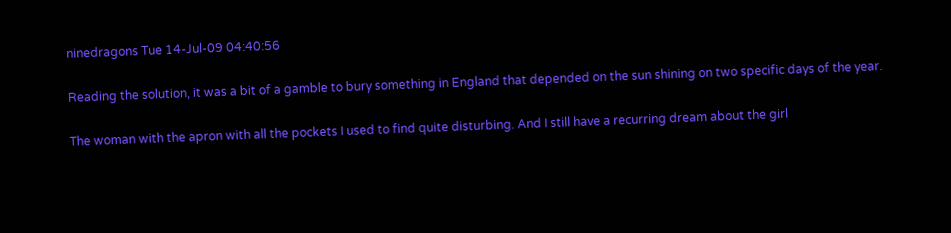ninedragons Tue 14-Jul-09 04:40:56

Reading the solution, it was a bit of a gamble to bury something in England that depended on the sun shining on two specific days of the year.

The woman with the apron with all the pockets I used to find quite disturbing. And I still have a recurring dream about the girl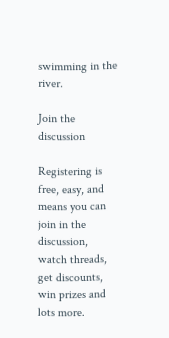swimming in the river.

Join the discussion

Registering is free, easy, and means you can join in the discussion, watch threads, get discounts, win prizes and lots more.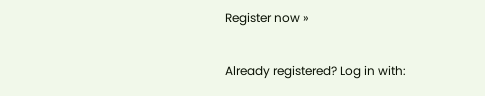Register now »

Already registered? Log in with: